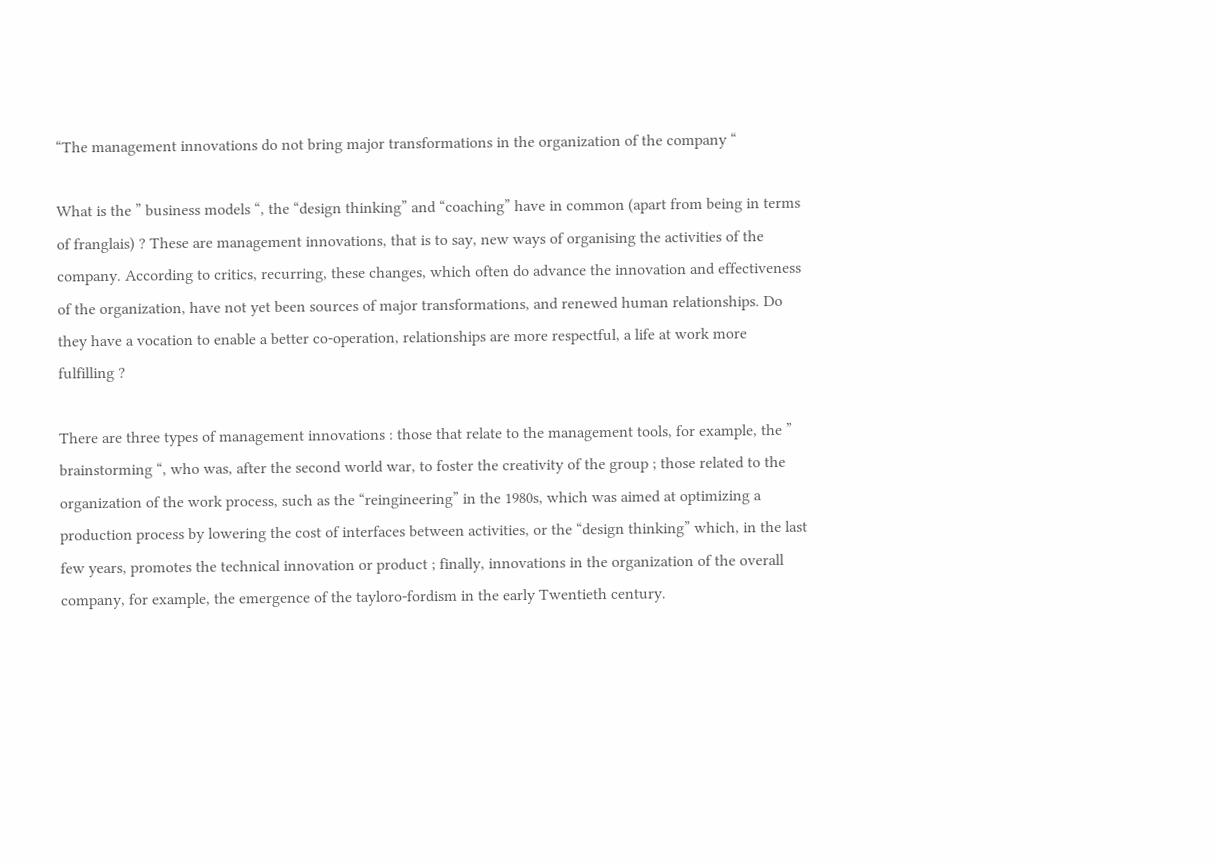“The management innovations do not bring major transformations in the organization of the company “

What is the ” business models “, the “design thinking” and “coaching” have in common (apart from being in terms of franglais) ? These are management innovations, that is to say, new ways of organising the activities of the company. According to critics, recurring, these changes, which often do advance the innovation and effectiveness of the organization, have not yet been sources of major transformations, and renewed human relationships. Do they have a vocation to enable a better co-operation, relationships are more respectful, a life at work more fulfilling ?

There are three types of management innovations : those that relate to the management tools, for example, the ” brainstorming “, who was, after the second world war, to foster the creativity of the group ; those related to the organization of the work process, such as the “reingineering” in the 1980s, which was aimed at optimizing a production process by lowering the cost of interfaces between activities, or the “design thinking” which, in the last few years, promotes the technical innovation or product ; finally, innovations in the organization of the overall company, for example, the emergence of the tayloro-fordism in the early Twentieth century.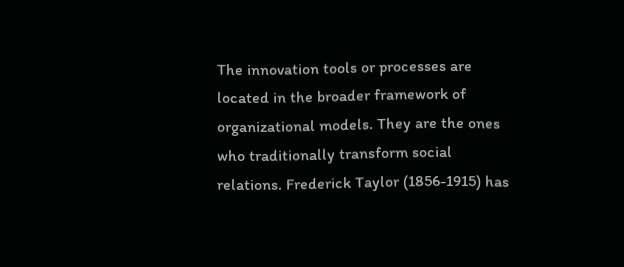The innovation tools or processes are located in the broader framework of organizational models. They are the ones who traditionally transform social relations. Frederick Taylor (1856-1915) has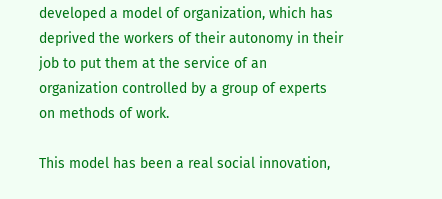developed a model of organization, which has deprived the workers of their autonomy in their job to put them at the service of an organization controlled by a group of experts on methods of work.

This model has been a real social innovation,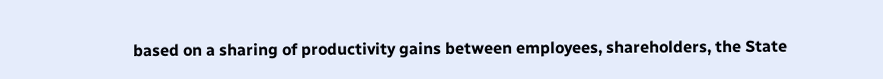based on a sharing of productivity gains between employees, shareholders, the State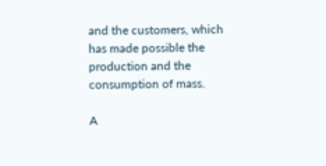and the customers, which has made possible the production and the consumption of mass.

A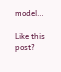model…

Like this post?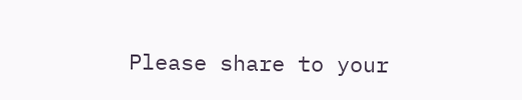Please share to your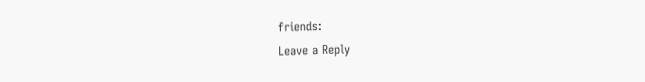friends:
Leave a Reply